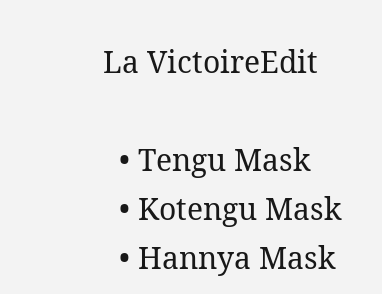La VictoireEdit

  • Tengu Mask
  • Kotengu Mask
  • Hannya Mask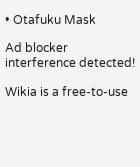• Otafuku Mask

Ad blocker interference detected!

Wikia is a free-to-use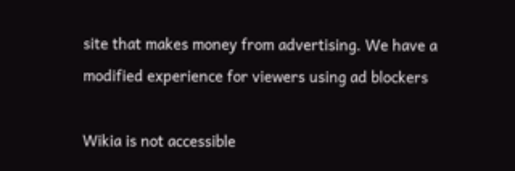site that makes money from advertising. We have a modified experience for viewers using ad blockers

Wikia is not accessible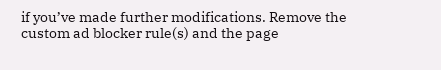if you’ve made further modifications. Remove the custom ad blocker rule(s) and the page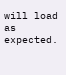will load as expected.